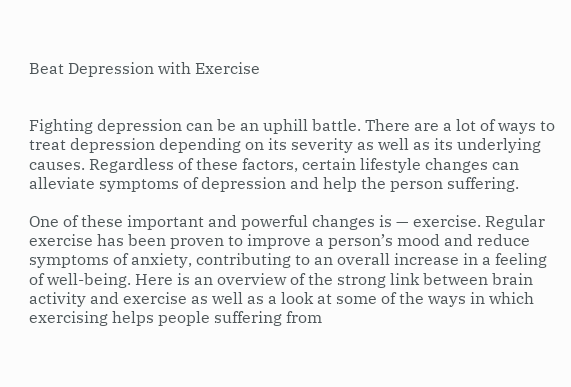Beat Depression with Exercise


Fighting depression can be an uphill battle. There are a lot of ways to treat depression depending on its severity as well as its underlying causes. Regardless of these factors, certain lifestyle changes can alleviate symptoms of depression and help the person suffering.

One of these important and powerful changes is — exercise. Regular exercise has been proven to improve a person’s mood and reduce symptoms of anxiety, contributing to an overall increase in a feeling of well-being. Here is an overview of the strong link between brain activity and exercise as well as a look at some of the ways in which exercising helps people suffering from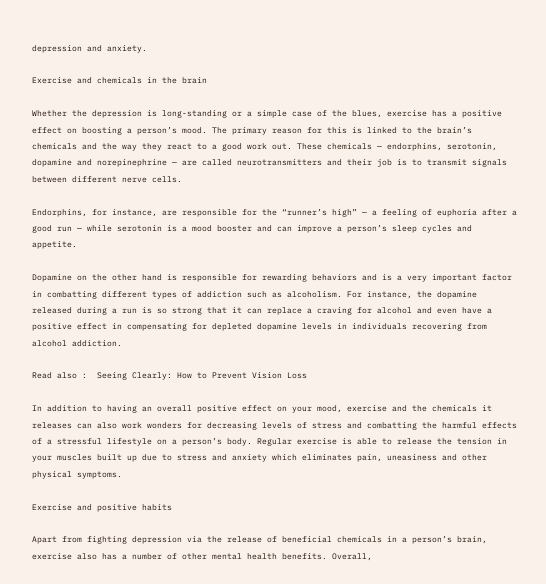depression and anxiety.

Exercise and chemicals in the brain

Whether the depression is long-standing or a simple case of the blues, exercise has a positive effect on boosting a person’s mood. The primary reason for this is linked to the brain’s chemicals and the way they react to a good work out. These chemicals — endorphins, serotonin, dopamine and norepinephrine — are called neurotransmitters and their job is to transmit signals between different nerve cells.

Endorphins, for instance, are responsible for the “runner’s high” — a feeling of euphoria after a good run — while serotonin is a mood booster and can improve a person’s sleep cycles and appetite.

Dopamine on the other hand is responsible for rewarding behaviors and is a very important factor in combatting different types of addiction such as alcoholism. For instance, the dopamine released during a run is so strong that it can replace a craving for alcohol and even have a positive effect in compensating for depleted dopamine levels in individuals recovering from alcohol addiction.

Read also :  Seeing Clearly: How to Prevent Vision Loss

In addition to having an overall positive effect on your mood, exercise and the chemicals it releases can also work wonders for decreasing levels of stress and combatting the harmful effects of a stressful lifestyle on a person’s body. Regular exercise is able to release the tension in your muscles built up due to stress and anxiety which eliminates pain, uneasiness and other physical symptoms.

Exercise and positive habits

Apart from fighting depression via the release of beneficial chemicals in a person’s brain, exercise also has a number of other mental health benefits. Overall,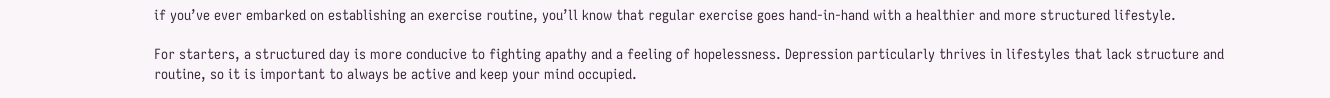if you’ve ever embarked on establishing an exercise routine, you’ll know that regular exercise goes hand-in-hand with a healthier and more structured lifestyle.

For starters, a structured day is more conducive to fighting apathy and a feeling of hopelessness. Depression particularly thrives in lifestyles that lack structure and routine, so it is important to always be active and keep your mind occupied.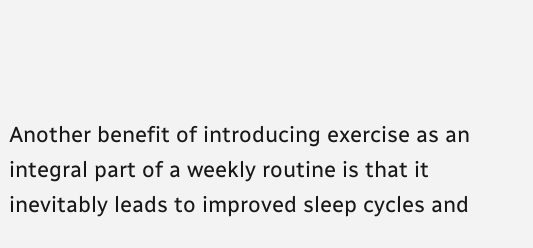Another benefit of introducing exercise as an integral part of a weekly routine is that it inevitably leads to improved sleep cycles and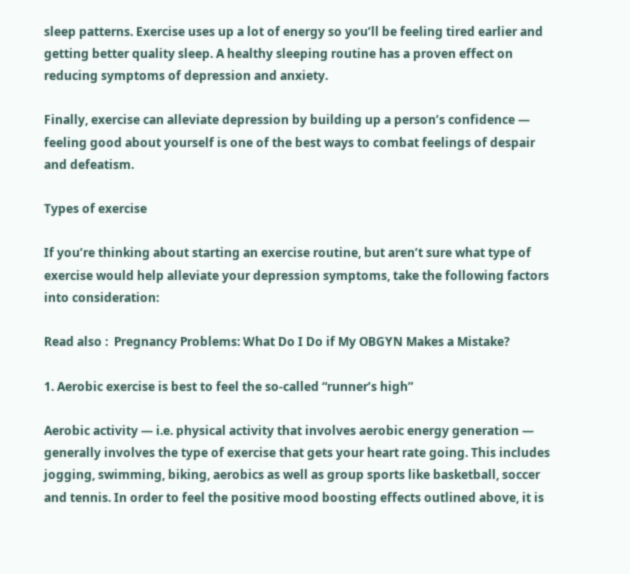sleep patterns. Exercise uses up a lot of energy so you’ll be feeling tired earlier and getting better quality sleep. A healthy sleeping routine has a proven effect on reducing symptoms of depression and anxiety.

Finally, exercise can alleviate depression by building up a person’s confidence — feeling good about yourself is one of the best ways to combat feelings of despair and defeatism.

Types of exercise

If you’re thinking about starting an exercise routine, but aren’t sure what type of exercise would help alleviate your depression symptoms, take the following factors into consideration:

Read also :  Pregnancy Problems: What Do I Do if My OBGYN Makes a Mistake?

1. Aerobic exercise is best to feel the so-called “runner’s high”

Aerobic activity — i.e. physical activity that involves aerobic energy generation — generally involves the type of exercise that gets your heart rate going. This includes jogging, swimming, biking, aerobics as well as group sports like basketball, soccer and tennis. In order to feel the positive mood boosting effects outlined above, it is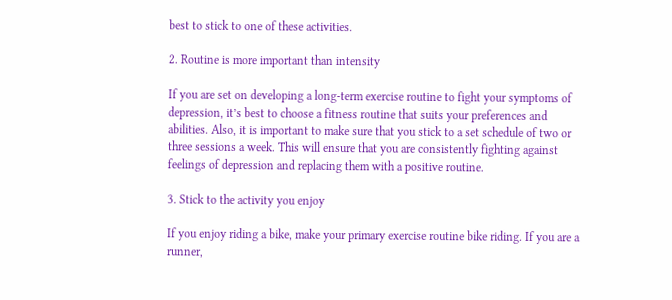best to stick to one of these activities.

2. Routine is more important than intensity

If you are set on developing a long-term exercise routine to fight your symptoms of depression, it’s best to choose a fitness routine that suits your preferences and abilities. Also, it is important to make sure that you stick to a set schedule of two or three sessions a week. This will ensure that you are consistently fighting against feelings of depression and replacing them with a positive routine.

3. Stick to the activity you enjoy

If you enjoy riding a bike, make your primary exercise routine bike riding. If you are a runner,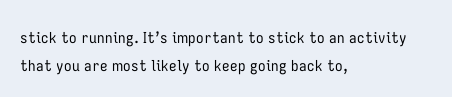stick to running. It’s important to stick to an activity that you are most likely to keep going back to,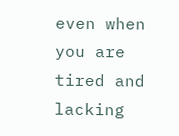even when you are tired and lacking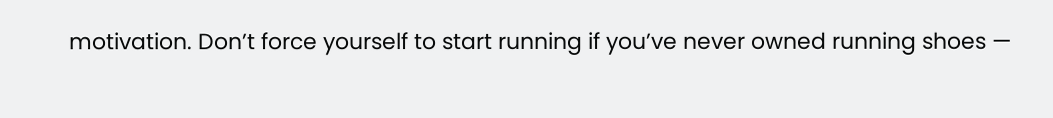motivation. Don’t force yourself to start running if you’ve never owned running shoes —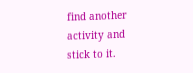find another activity and stick to it.